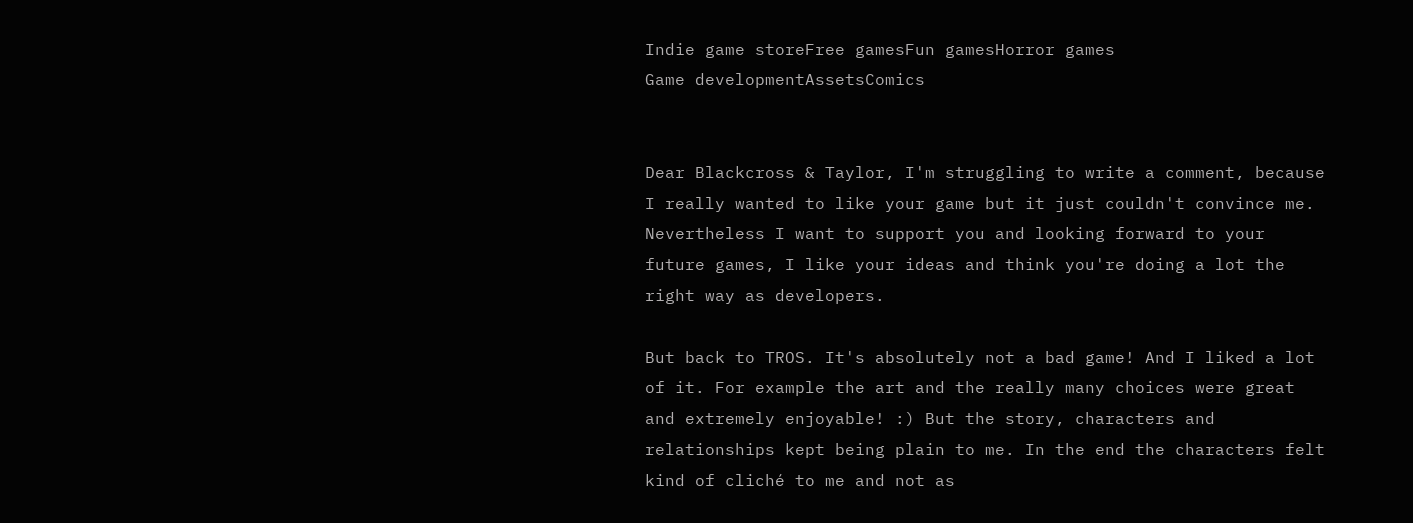Indie game storeFree gamesFun gamesHorror games
Game developmentAssetsComics


Dear Blackcross & Taylor, I'm struggling to write a comment, because I really wanted to like your game but it just couldn't convince me. Nevertheless I want to support you and looking forward to your future games, I like your ideas and think you're doing a lot the right way as developers.

But back to TROS. It's absolutely not a bad game! And I liked a lot of it. For example the art and the really many choices were great and extremely enjoyable! :) But the story, characters and relationships kept being plain to me. In the end the characters felt kind of cliché to me and not as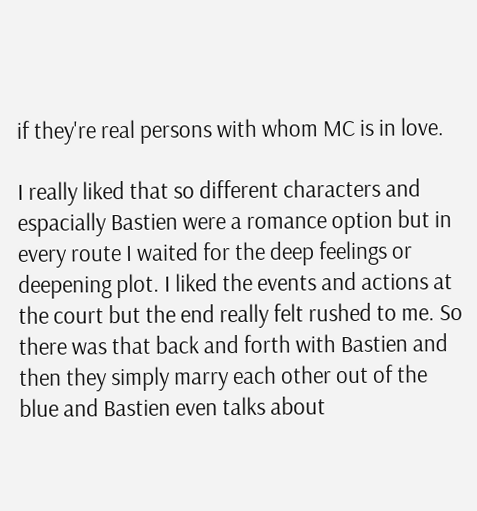if they're real persons with whom MC is in love.

I really liked that so different characters and espacially Bastien were a romance option but in every route I waited for the deep feelings or deepening plot. I liked the events and actions at the court but the end really felt rushed to me. So there was that back and forth with Bastien and then they simply marry each other out of the blue and Bastien even talks about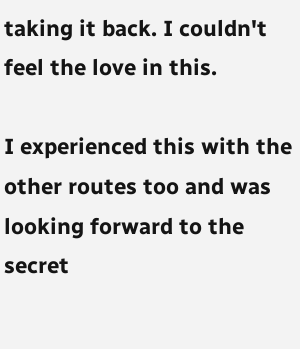taking it back. I couldn't feel the love in this.

I experienced this with the other routes too and was looking forward to the secret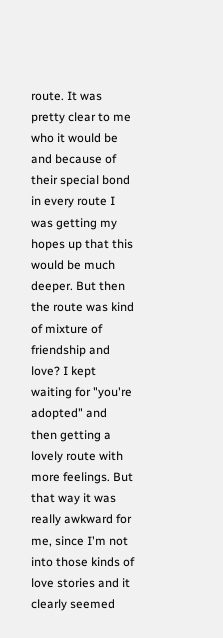route. It was pretty clear to me who it would be and because of their special bond in every route I was getting my hopes up that this would be much deeper. But then the route was kind of mixture of friendship and love? I kept waiting for "you're adopted" and then getting a lovely route with more feelings. But that way it was really awkward for me, since I'm not into those kinds of love stories and it clearly seemed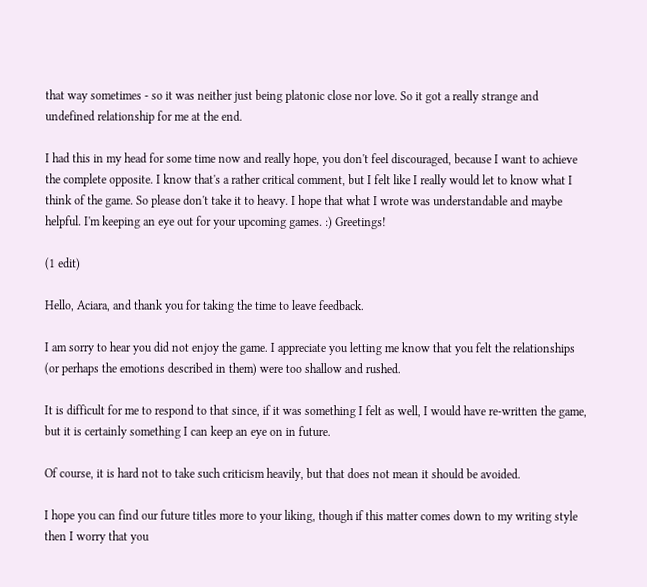that way sometimes - so it was neither just being platonic close nor love. So it got a really strange and undefined relationship for me at the end.

I had this in my head for some time now and really hope, you don't feel discouraged, because I want to achieve the complete opposite. I know that's a rather critical comment, but I felt like I really would let to know what I think of the game. So please don't take it to heavy. I hope that what I wrote was understandable and maybe helpful. I'm keeping an eye out for your upcoming games. :) Greetings!

(1 edit)

Hello, Aciara, and thank you for taking the time to leave feedback.

I am sorry to hear you did not enjoy the game. I appreciate you letting me know that you felt the relationships (or perhaps the emotions described in them) were too shallow and rushed.

It is difficult for me to respond to that since, if it was something I felt as well, I would have re-written the game, but it is certainly something I can keep an eye on in future.

Of course, it is hard not to take such criticism heavily, but that does not mean it should be avoided.

I hope you can find our future titles more to your liking, though if this matter comes down to my writing style then I worry that you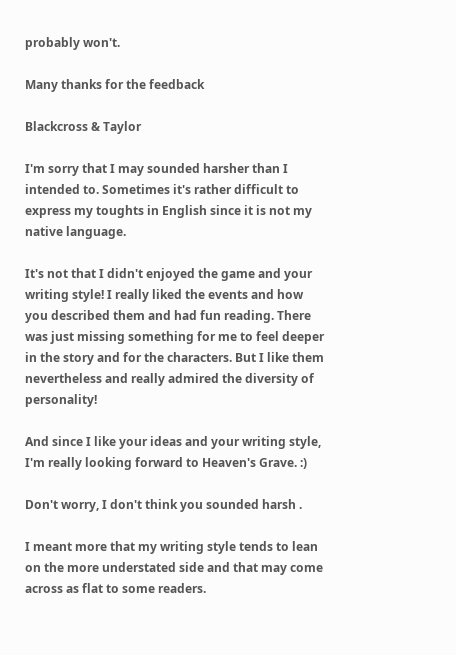probably won't.

Many thanks for the feedback

Blackcross & Taylor

I'm sorry that I may sounded harsher than I intended to. Sometimes it's rather difficult to express my toughts in English since it is not my native language.

It's not that I didn't enjoyed the game and your writing style! I really liked the events and how you described them and had fun reading. There was just missing something for me to feel deeper in the story and for the characters. But I like them nevertheless and really admired the diversity of personality!

And since I like your ideas and your writing style, I'm really looking forward to Heaven's Grave. :)

Don't worry, I don't think you sounded harsh .

I meant more that my writing style tends to lean on the more understated side and that may come across as flat to some readers.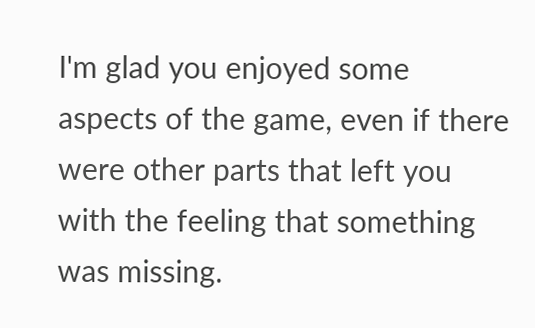I'm glad you enjoyed some aspects of the game, even if there were other parts that left you with the feeling that something was missing.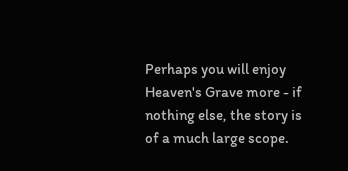Perhaps you will enjoy Heaven's Grave more - if nothing else, the story is of a much large scope.